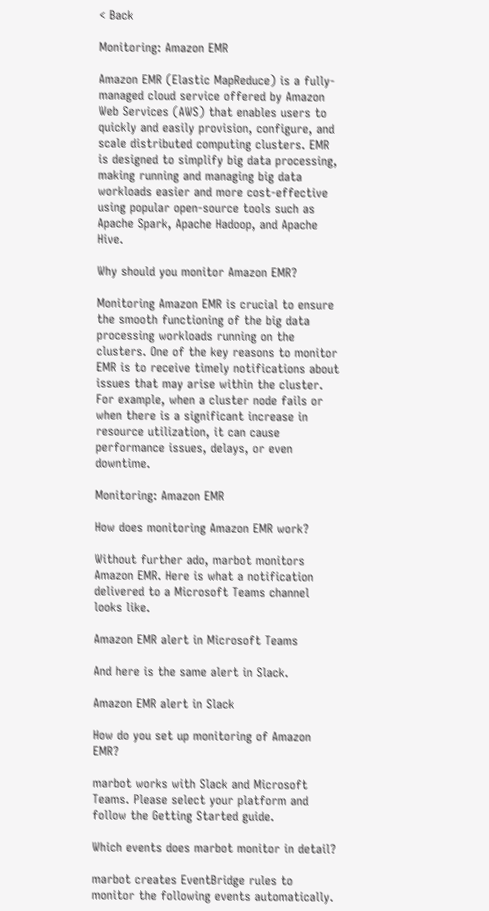< Back

Monitoring: Amazon EMR

Amazon EMR (Elastic MapReduce) is a fully-managed cloud service offered by Amazon Web Services (AWS) that enables users to quickly and easily provision, configure, and scale distributed computing clusters. EMR is designed to simplify big data processing, making running and managing big data workloads easier and more cost-effective using popular open-source tools such as Apache Spark, Apache Hadoop, and Apache Hive.

Why should you monitor Amazon EMR?

Monitoring Amazon EMR is crucial to ensure the smooth functioning of the big data processing workloads running on the clusters. One of the key reasons to monitor EMR is to receive timely notifications about issues that may arise within the cluster. For example, when a cluster node fails or when there is a significant increase in resource utilization, it can cause performance issues, delays, or even downtime.

Monitoring: Amazon EMR

How does monitoring Amazon EMR work?

Without further ado, marbot monitors Amazon EMR. Here is what a notification delivered to a Microsoft Teams channel looks like.

Amazon EMR alert in Microsoft Teams

And here is the same alert in Slack.

Amazon EMR alert in Slack

How do you set up monitoring of Amazon EMR?

marbot works with Slack and Microsoft Teams. Please select your platform and follow the Getting Started guide.

Which events does marbot monitor in detail?

marbot creates EventBridge rules to monitor the following events automatically.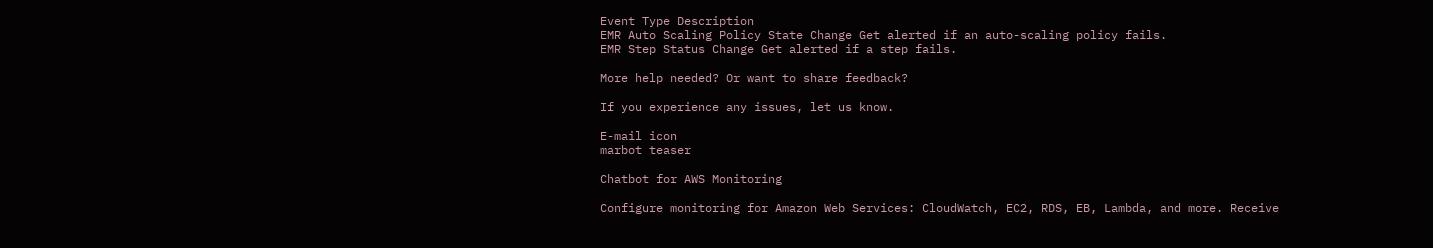Event Type Description
EMR Auto Scaling Policy State Change Get alerted if an auto-scaling policy fails.
EMR Step Status Change Get alerted if a step fails.

More help needed? Or want to share feedback?

If you experience any issues, let us know.

E-mail icon
marbot teaser

Chatbot for AWS Monitoring

Configure monitoring for Amazon Web Services: CloudWatch, EC2, RDS, EB, Lambda, and more. Receive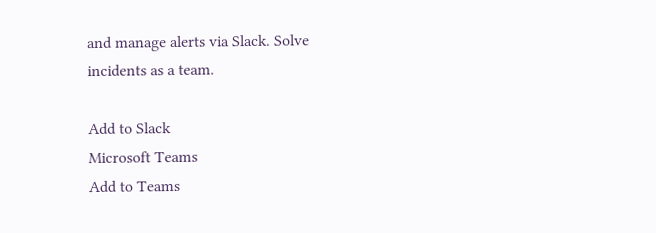and manage alerts via Slack. Solve incidents as a team.

Add to Slack
Microsoft Teams
Add to Teams